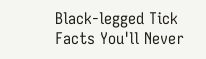Black-legged Tick Facts You'll Never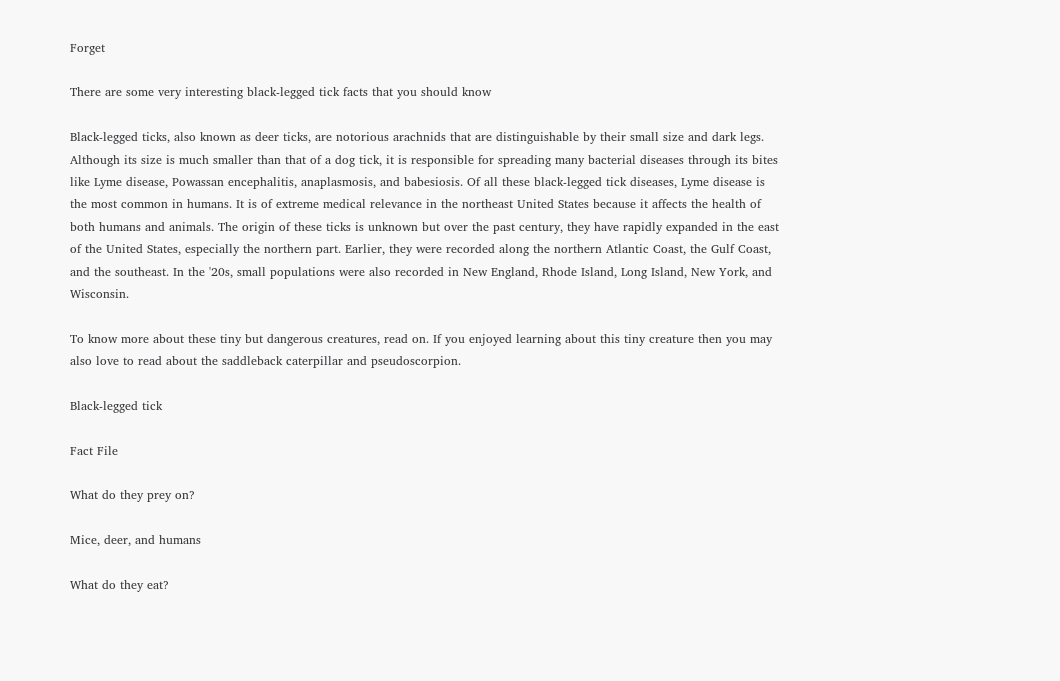Forget

There are some very interesting black-legged tick facts that you should know

Black-legged ticks, also known as deer ticks, are notorious arachnids that are distinguishable by their small size and dark legs. Although its size is much smaller than that of a dog tick, it is responsible for spreading many bacterial diseases through its bites like Lyme disease, Powassan encephalitis, anaplasmosis, and babesiosis. Of all these black-legged tick diseases, Lyme disease is the most common in humans. It is of extreme medical relevance in the northeast United States because it affects the health of both humans and animals. The origin of these ticks is unknown but over the past century, they have rapidly expanded in the east of the United States, especially the northern part. Earlier, they were recorded along the northern Atlantic Coast, the Gulf Coast, and the southeast. In the '20s, small populations were also recorded in New England, Rhode Island, Long Island, New York, and Wisconsin.

To know more about these tiny but dangerous creatures, read on. If you enjoyed learning about this tiny creature then you may also love to read about the saddleback caterpillar and pseudoscorpion.

Black-legged tick

Fact File

What do they prey on?

Mice, deer, and humans

What do they eat?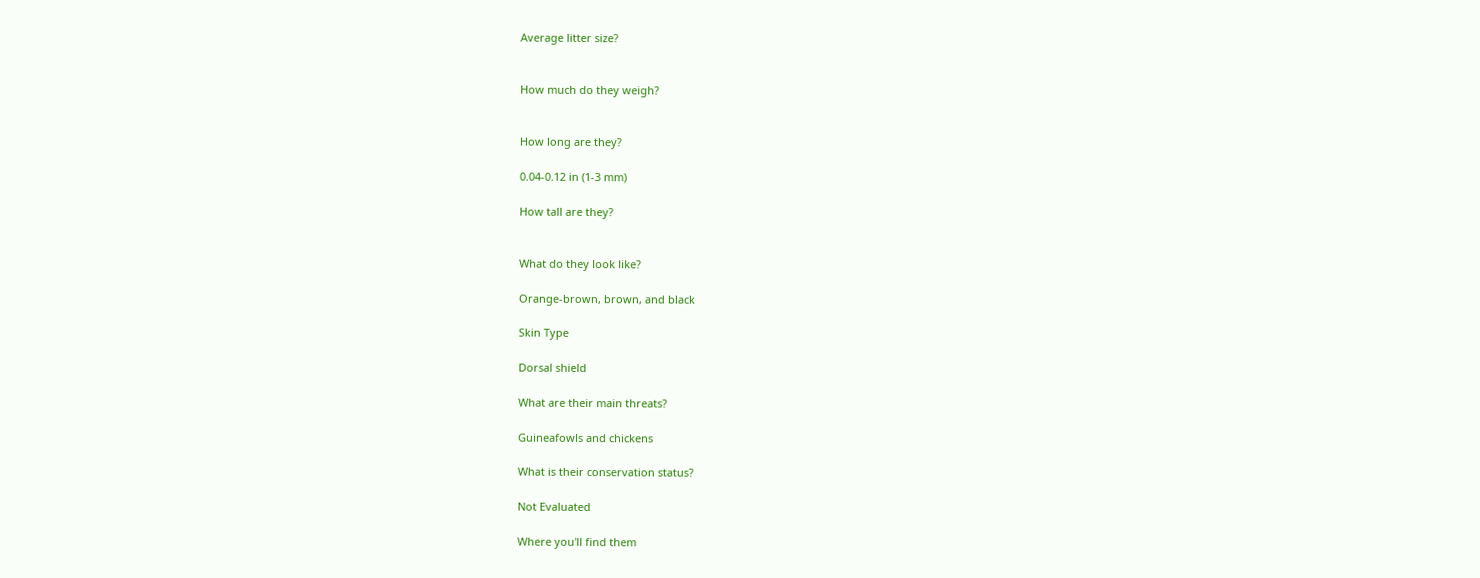Average litter size?


How much do they weigh?


How long are they?

0.04-0.12 in (1-3 mm)

How tall are they?


What do they look like?

Orange-brown, brown, and black

Skin Type

Dorsal shield

What are their main threats?

Guineafowls and chickens

What is their conservation status?

Not Evaluated

Where you'll find them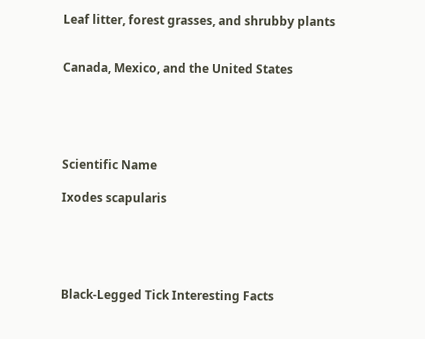Leaf litter, forest grasses, and shrubby plants


Canada, Mexico, and the United States





Scientific Name

Ixodes scapularis





Black-Legged Tick Interesting Facts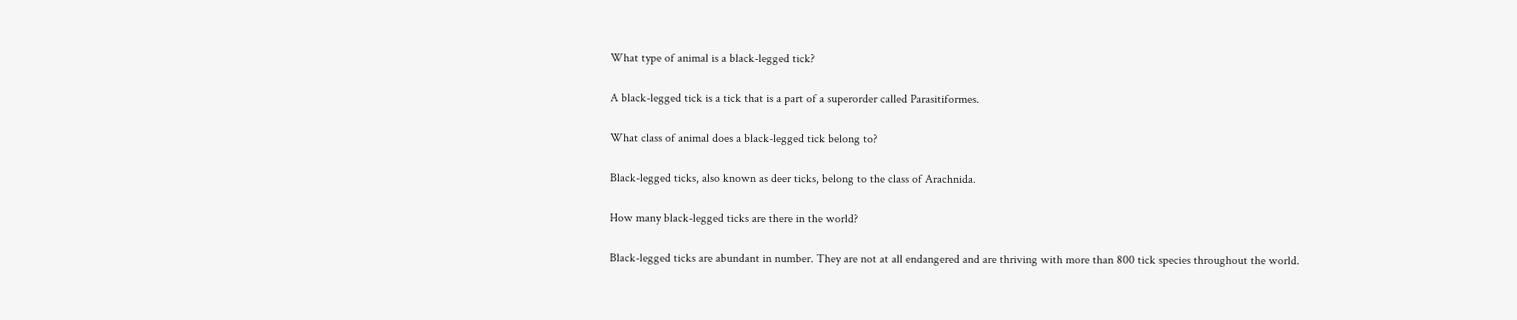What type of animal is a black-legged tick?

A black-legged tick is a tick that is a part of a superorder called Parasitiformes.

What class of animal does a black-legged tick belong to?

Black-legged ticks, also known as deer ticks, belong to the class of Arachnida.

How many black-legged ticks are there in the world?

Black-legged ticks are abundant in number. They are not at all endangered and are thriving with more than 800 tick species throughout the world.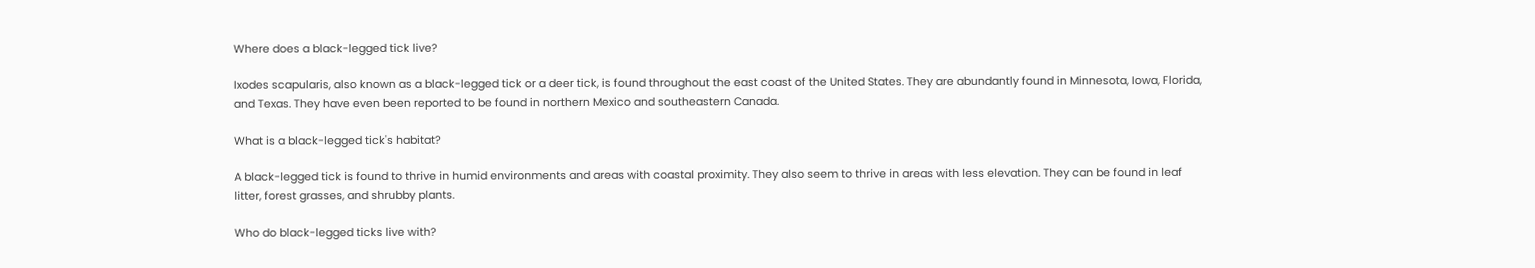Where does a black-legged tick live?

Ixodes scapularis, also known as a black-legged tick or a deer tick, is found throughout the east coast of the United States. They are abundantly found in Minnesota, Iowa, Florida, and Texas. They have even been reported to be found in northern Mexico and southeastern Canada.

What is a black-legged tick's habitat?

A black-legged tick is found to thrive in humid environments and areas with coastal proximity. They also seem to thrive in areas with less elevation. They can be found in leaf litter, forest grasses, and shrubby plants.

Who do black-legged ticks live with?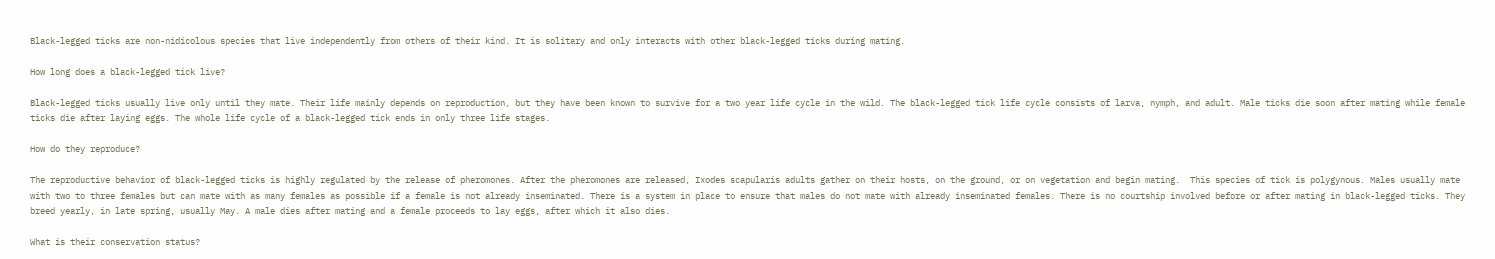Black-legged ticks are non-nidicolous species that live independently from others of their kind. It is solitary and only interacts with other black-legged ticks during mating.

How long does a black-legged tick live?

Black-legged ticks usually live only until they mate. Their life mainly depends on reproduction, but they have been known to survive for a two year life cycle in the wild. The black-legged tick life cycle consists of larva, nymph, and adult. Male ticks die soon after mating while female ticks die after laying eggs. The whole life cycle of a black-legged tick ends in only three life stages.

How do they reproduce?

The reproductive behavior of black-legged ticks is highly regulated by the release of pheromones. After the pheromones are released, Ixodes scapularis adults gather on their hosts, on the ground, or on vegetation and begin mating.  This species of tick is polygynous. Males usually mate with two to three females but can mate with as many females as possible if a female is not already inseminated. There is a system in place to ensure that males do not mate with already inseminated females. There is no courtship involved before or after mating in black-legged ticks. They breed yearly, in late spring, usually May. A male dies after mating and a female proceeds to lay eggs, after which it also dies.

What is their conservation status?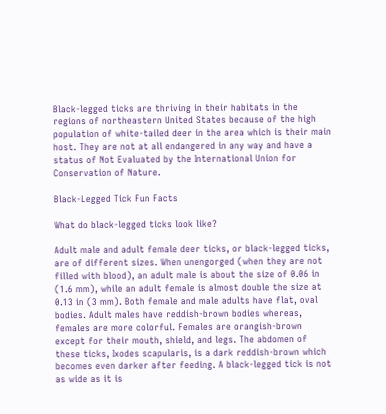Black-legged ticks are thriving in their habitats in the regions of northeastern United States because of the high population of white-tailed deer in the area which is their main host. They are not at all endangered in any way and have a status of Not Evaluated by the International Union for Conservation of Nature.

Black-Legged Tick Fun Facts

What do black-legged ticks look like?

Adult male and adult female deer ticks, or black-legged ticks, are of different sizes. When unengorged (when they are not filled with blood), an adult male is about the size of 0.06 in (1.6 mm), while an adult female is almost double the size at 0.13 in (3 mm). Both female and male adults have flat, oval bodies. Adult males have reddish-brown bodies whereas, females are more colorful. Females are orangish-brown except for their mouth, shield, and legs. The abdomen of these ticks, Ixodes scapularis, is a dark reddish-brown which becomes even darker after feeding. A black-legged tick is not as wide as it is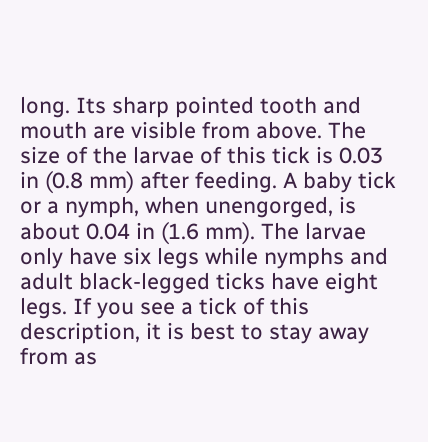long. Its sharp pointed tooth and mouth are visible from above. The size of the larvae of this tick is 0.03 in (0.8 mm) after feeding. A baby tick or a nymph, when unengorged, is about 0.04 in (1.6 mm). The larvae only have six legs while nymphs and adult black-legged ticks have eight legs. If you see a tick of this description, it is best to stay away from as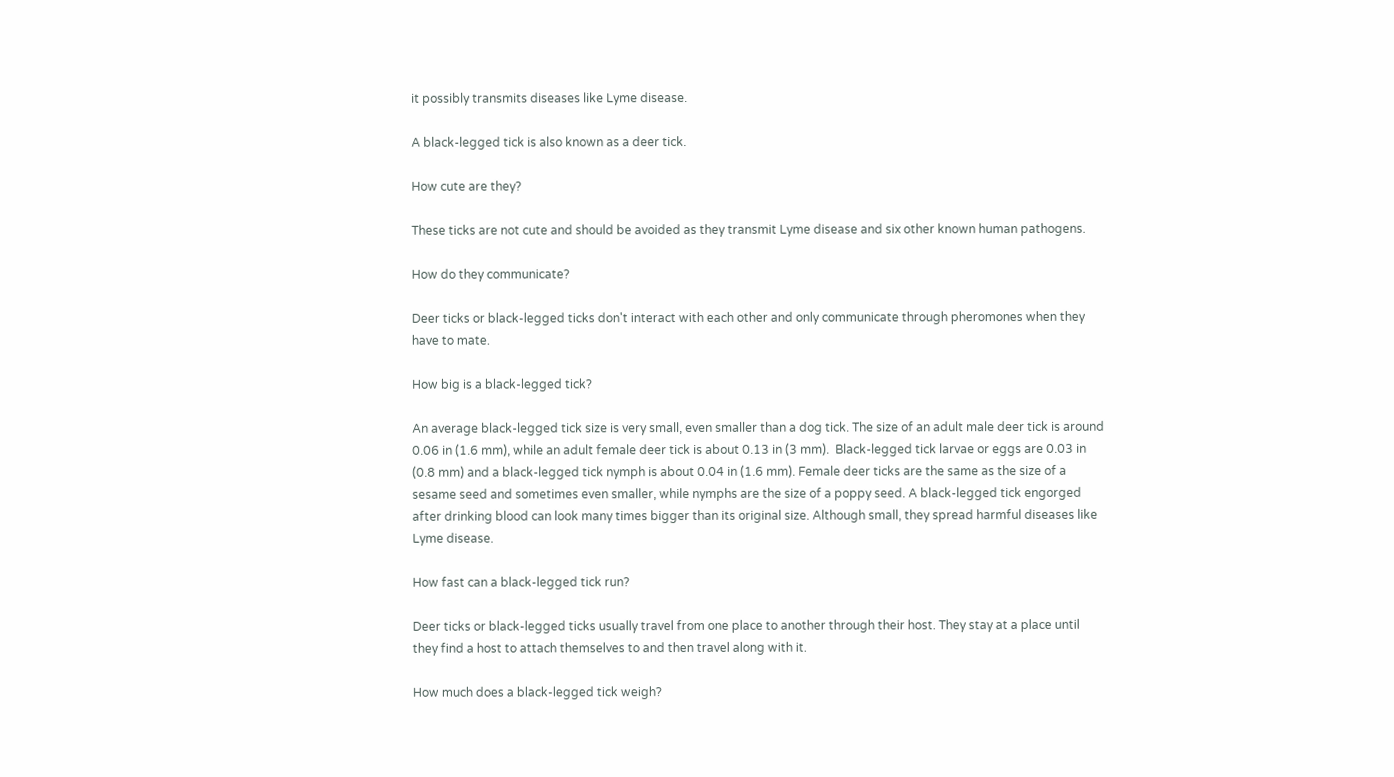it possibly transmits diseases like Lyme disease.

A black-legged tick is also known as a deer tick.

How cute are they?

These ticks are not cute and should be avoided as they transmit Lyme disease and six other known human pathogens.

How do they communicate?

Deer ticks or black-legged ticks don't interact with each other and only communicate through pheromones when they have to mate.

How big is a black-legged tick?

An average black-legged tick size is very small, even smaller than a dog tick. The size of an adult male deer tick is around 0.06 in (1.6 mm), while an adult female deer tick is about 0.13 in (3 mm).  Black-legged tick larvae or eggs are 0.03 in (0.8 mm) and a black-legged tick nymph is about 0.04 in (1.6 mm). Female deer ticks are the same as the size of a sesame seed and sometimes even smaller, while nymphs are the size of a poppy seed. A black-legged tick engorged after drinking blood can look many times bigger than its original size. Although small, they spread harmful diseases like Lyme disease.

How fast can a black-legged tick run?

Deer ticks or black-legged ticks usually travel from one place to another through their host. They stay at a place until they find a host to attach themselves to and then travel along with it.

How much does a black-legged tick weigh?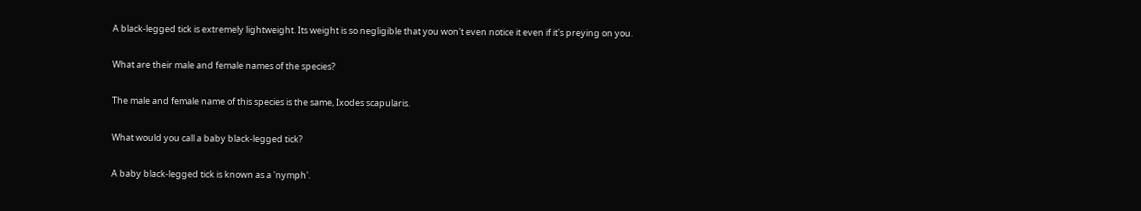A black-legged tick is extremely lightweight. Its weight is so negligible that you won't even notice it even if it's preying on you.

What are their male and female names of the species?

The male and female name of this species is the same, Ixodes scapularis.

What would you call a baby black-legged tick?

A baby black-legged tick is known as a 'nymph'.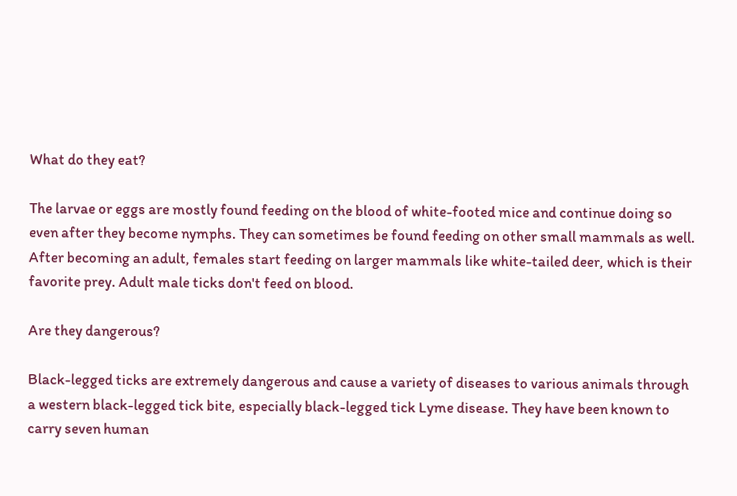What do they eat?

The larvae or eggs are mostly found feeding on the blood of white-footed mice and continue doing so even after they become nymphs. They can sometimes be found feeding on other small mammals as well. After becoming an adult, females start feeding on larger mammals like white-tailed deer, which is their favorite prey. Adult male ticks don't feed on blood.

Are they dangerous?

Black-legged ticks are extremely dangerous and cause a variety of diseases to various animals through a western black-legged tick bite, especially black-legged tick Lyme disease. They have been known to carry seven human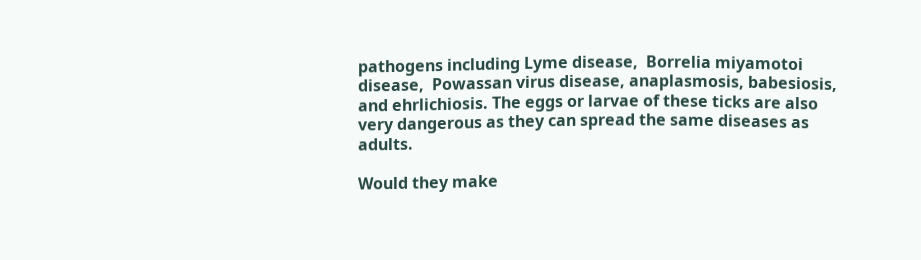pathogens including Lyme disease,  Borrelia miyamotoi disease,  Powassan virus disease, anaplasmosis, babesiosis, and ehrlichiosis. The eggs or larvae of these ticks are also very dangerous as they can spread the same diseases as adults.

Would they make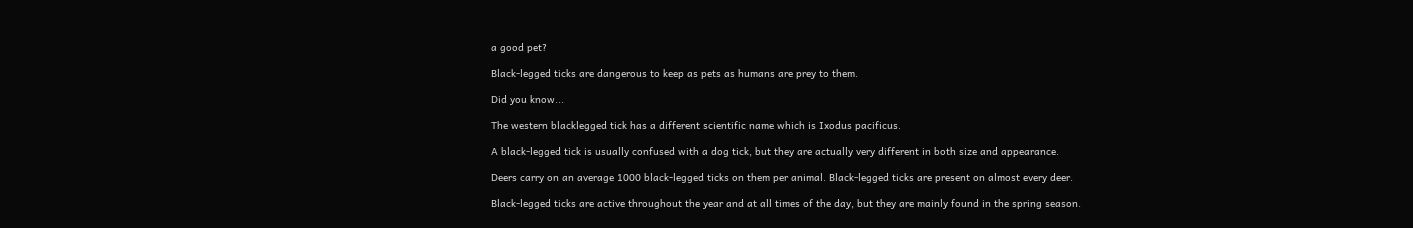a good pet?

Black-legged ticks are dangerous to keep as pets as humans are prey to them.

Did you know...

The western blacklegged tick has a different scientific name which is Ixodus pacificus.

A black-legged tick is usually confused with a dog tick, but they are actually very different in both size and appearance.

Deers carry on an average 1000 black-legged ticks on them per animal. Black-legged ticks are present on almost every deer.

Black-legged ticks are active throughout the year and at all times of the day, but they are mainly found in the spring season.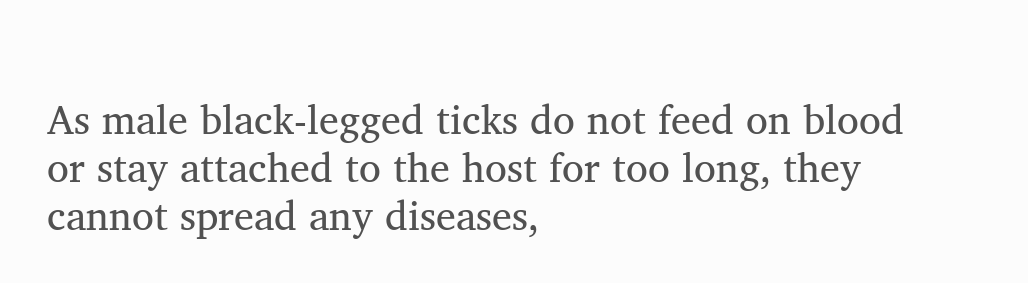As male black-legged ticks do not feed on blood or stay attached to the host for too long, they cannot spread any diseases,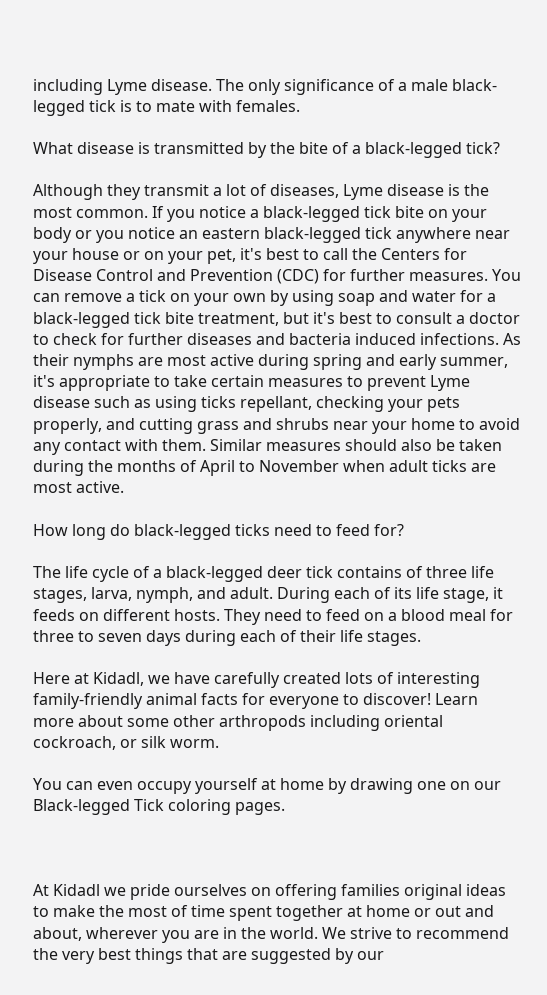including Lyme disease. The only significance of a male black-legged tick is to mate with females.

What disease is transmitted by the bite of a black-legged tick?

Although they transmit a lot of diseases, Lyme disease is the most common. If you notice a black-legged tick bite on your body or you notice an eastern black-legged tick anywhere near your house or on your pet, it's best to call the Centers for Disease Control and Prevention (CDC) for further measures. You can remove a tick on your own by using soap and water for a black-legged tick bite treatment, but it's best to consult a doctor to check for further diseases and bacteria induced infections. As their nymphs are most active during spring and early summer, it's appropriate to take certain measures to prevent Lyme disease such as using ticks repellant, checking your pets properly, and cutting grass and shrubs near your home to avoid any contact with them. Similar measures should also be taken during the months of April to November when adult ticks are most active.

How long do black-legged ticks need to feed for?

The life cycle of a black-legged deer tick contains of three life stages, larva, nymph, and adult. During each of its life stage, it feeds on different hosts. They need to feed on a blood meal for three to seven days during each of their life stages.

Here at Kidadl, we have carefully created lots of interesting family-friendly animal facts for everyone to discover! Learn more about some other arthropods including oriental cockroach, or silk worm.

You can even occupy yourself at home by drawing one on our Black-legged Tick coloring pages.



At Kidadl we pride ourselves on offering families original ideas to make the most of time spent together at home or out and about, wherever you are in the world. We strive to recommend the very best things that are suggested by our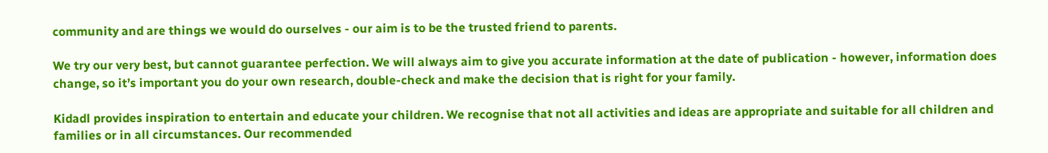community and are things we would do ourselves - our aim is to be the trusted friend to parents.

We try our very best, but cannot guarantee perfection. We will always aim to give you accurate information at the date of publication - however, information does change, so it’s important you do your own research, double-check and make the decision that is right for your family.

Kidadl provides inspiration to entertain and educate your children. We recognise that not all activities and ideas are appropriate and suitable for all children and families or in all circumstances. Our recommended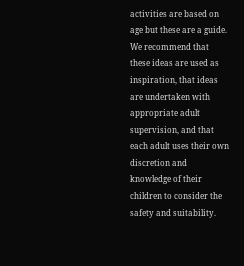activities are based on age but these are a guide. We recommend that these ideas are used as inspiration, that ideas are undertaken with appropriate adult supervision, and that each adult uses their own discretion and knowledge of their children to consider the safety and suitability.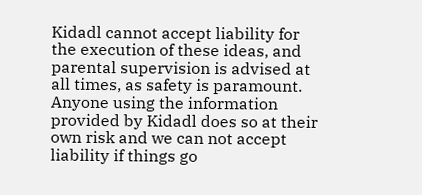Kidadl cannot accept liability for the execution of these ideas, and parental supervision is advised at all times, as safety is paramount. Anyone using the information provided by Kidadl does so at their own risk and we can not accept liability if things go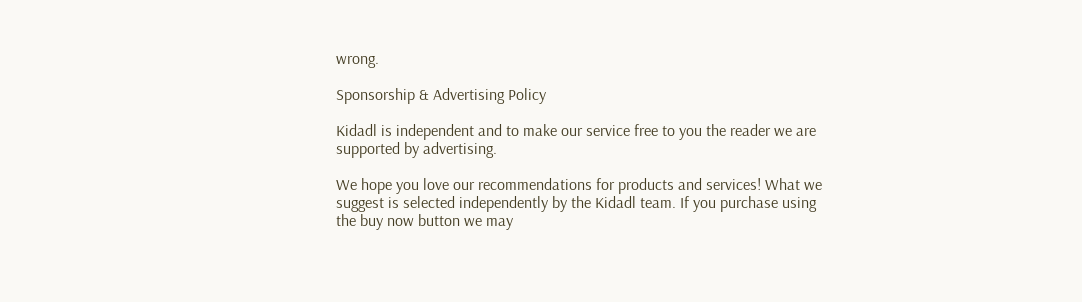wrong.

Sponsorship & Advertising Policy

Kidadl is independent and to make our service free to you the reader we are supported by advertising.

We hope you love our recommendations for products and services! What we suggest is selected independently by the Kidadl team. If you purchase using the buy now button we may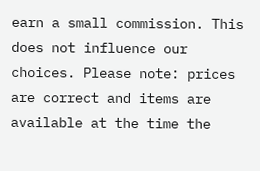earn a small commission. This does not influence our choices. Please note: prices are correct and items are available at the time the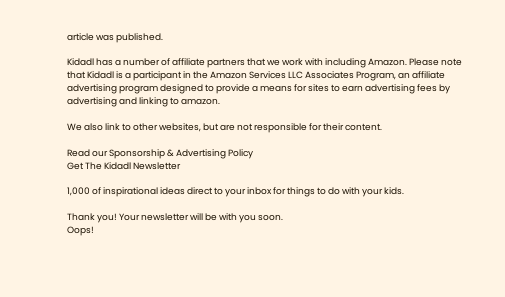article was published.

Kidadl has a number of affiliate partners that we work with including Amazon. Please note that Kidadl is a participant in the Amazon Services LLC Associates Program, an affiliate advertising program designed to provide a means for sites to earn advertising fees by advertising and linking to amazon.

We also link to other websites, but are not responsible for their content.

Read our Sponsorship & Advertising Policy
Get The Kidadl Newsletter

1,000 of inspirational ideas direct to your inbox for things to do with your kids.

Thank you! Your newsletter will be with you soon.
Oops!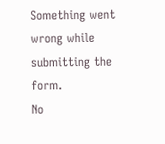Something went wrong while submitting the form.
No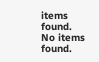items found.
No items found.